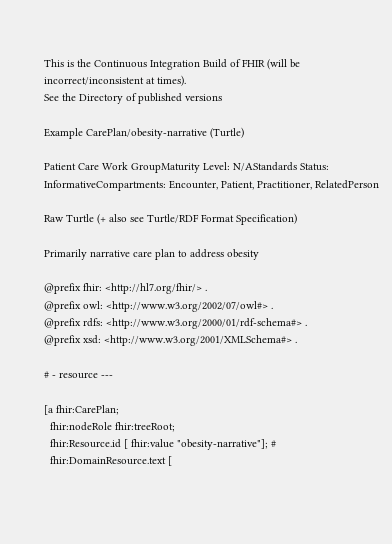This is the Continuous Integration Build of FHIR (will be incorrect/inconsistent at times).
See the Directory of published versions

Example CarePlan/obesity-narrative (Turtle)

Patient Care Work GroupMaturity Level: N/AStandards Status: InformativeCompartments: Encounter, Patient, Practitioner, RelatedPerson

Raw Turtle (+ also see Turtle/RDF Format Specification)

Primarily narrative care plan to address obesity

@prefix fhir: <http://hl7.org/fhir/> .
@prefix owl: <http://www.w3.org/2002/07/owl#> .
@prefix rdfs: <http://www.w3.org/2000/01/rdf-schema#> .
@prefix xsd: <http://www.w3.org/2001/XMLSchema#> .

# - resource ---

[a fhir:CarePlan;
  fhir:nodeRole fhir:treeRoot;
  fhir:Resource.id [ fhir:value "obesity-narrative"]; #
  fhir:DomainResource.text [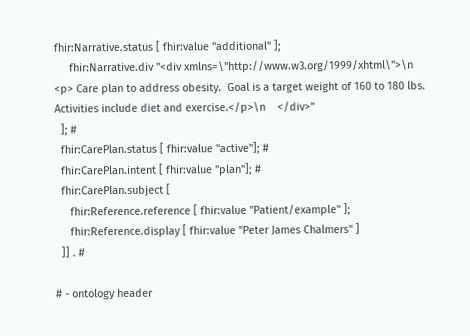fhir:Narrative.status [ fhir:value "additional" ];
     fhir:Narrative.div "<div xmlns=\"http://www.w3.org/1999/xhtml\">\n      <p> Care plan to address obesity.  Goal is a target weight of 160 to 180 lbs.  Activities include diet and exercise.</p>\n    </div>"
  ]; #
  fhir:CarePlan.status [ fhir:value "active"]; #
  fhir:CarePlan.intent [ fhir:value "plan"]; #
  fhir:CarePlan.subject [
     fhir:Reference.reference [ fhir:value "Patient/example" ];
     fhir:Reference.display [ fhir:value "Peter James Chalmers" ]
  ]] . #

# - ontology header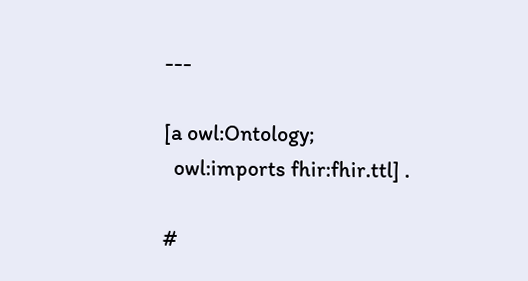---

[a owl:Ontology;
  owl:imports fhir:fhir.ttl] .

#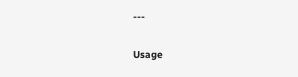---

Usage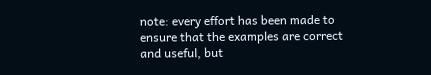note: every effort has been made to ensure that the examples are correct and useful, but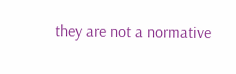they are not a normative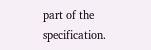part of the specification.